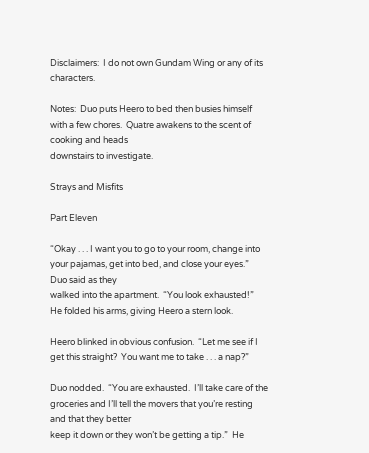Disclaimers:  I do not own Gundam Wing or any of its characters.

Notes:  Duo puts Heero to bed then busies himself with a few chores.  Quatre awakens to the scent of cooking and heads
downstairs to investigate.

Strays and Misfits

Part Eleven

“Okay . . . I want you to go to your room, change into your pajamas, get into bed, and close your eyes.”  Duo said as they
walked into the apartment.  “You look exhausted!”  He folded his arms, giving Heero a stern look.

Heero blinked in obvious confusion.  “Let me see if I get this straight?  You want me to take . . . a nap?”

Duo nodded.  “You are exhausted.  I’ll take care of the groceries and I’ll tell the movers that you’re resting and that they better
keep it down or they won’t be getting a tip.”  He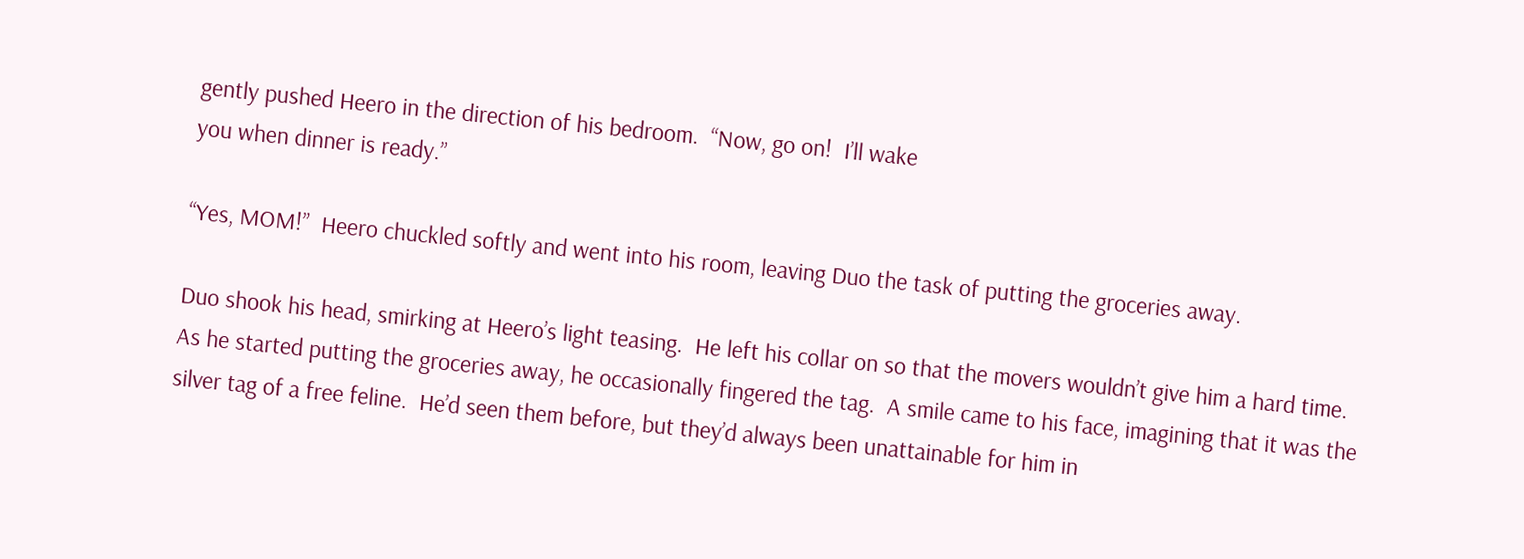gently pushed Heero in the direction of his bedroom.  “Now, go on!  I’ll wake
you when dinner is ready.”

“Yes, MOM!”  Heero chuckled softly and went into his room, leaving Duo the task of putting the groceries away.

Duo shook his head, smirking at Heero’s light teasing.  He left his collar on so that the movers wouldn’t give him a hard time.
As he started putting the groceries away, he occasionally fingered the tag.  A smile came to his face, imagining that it was the
silver tag of a free feline.  He’d seen them before, but they’d always been unattainable for him in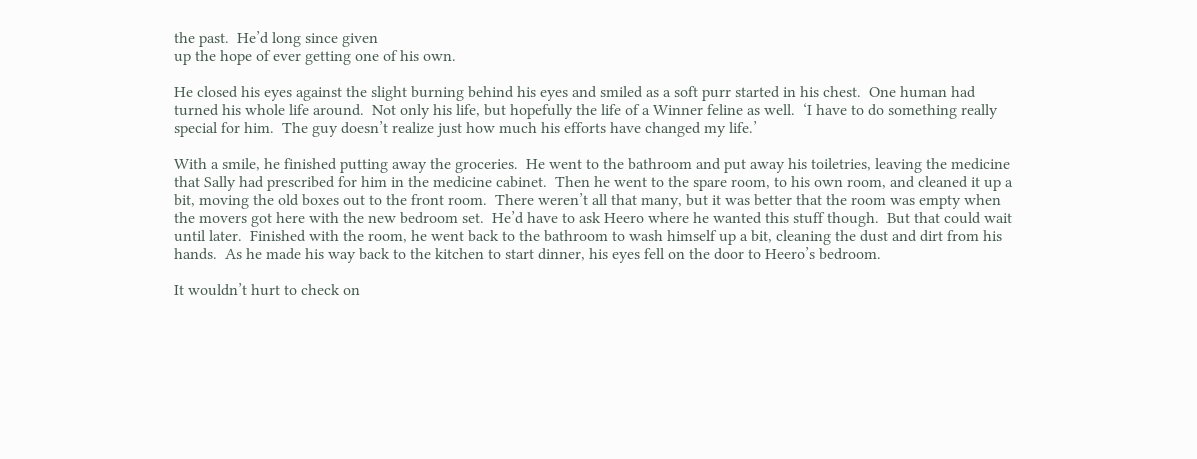the past.  He’d long since given
up the hope of ever getting one of his own.

He closed his eyes against the slight burning behind his eyes and smiled as a soft purr started in his chest.  One human had
turned his whole life around.  Not only his life, but hopefully the life of a Winner feline as well.  ‘I have to do something really
special for him.  The guy doesn’t realize just how much his efforts have changed my life.’

With a smile, he finished putting away the groceries.  He went to the bathroom and put away his toiletries, leaving the medicine
that Sally had prescribed for him in the medicine cabinet.  Then he went to the spare room, to his own room, and cleaned it up a
bit, moving the old boxes out to the front room.  There weren’t all that many, but it was better that the room was empty when
the movers got here with the new bedroom set.  He’d have to ask Heero where he wanted this stuff though.  But that could wait
until later.  Finished with the room, he went back to the bathroom to wash himself up a bit, cleaning the dust and dirt from his
hands.  As he made his way back to the kitchen to start dinner, his eyes fell on the door to Heero’s bedroom.

It wouldn’t hurt to check on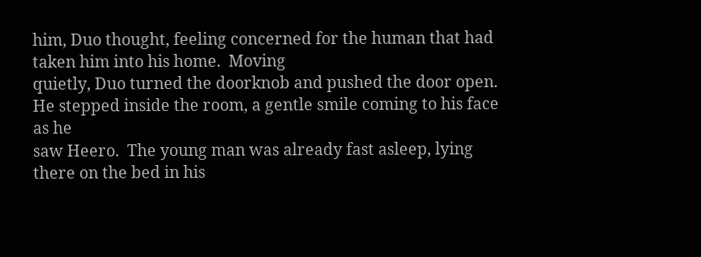him, Duo thought, feeling concerned for the human that had taken him into his home.  Moving
quietly, Duo turned the doorknob and pushed the door open.  He stepped inside the room, a gentle smile coming to his face as he
saw Heero.  The young man was already fast asleep, lying there on the bed in his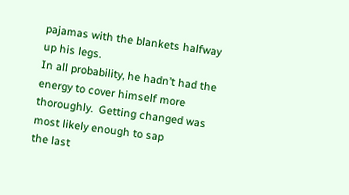pajamas with the blankets halfway up his legs.
In all probability, he hadn’t had the energy to cover himself more thoroughly.  Getting changed was most likely enough to sap
the last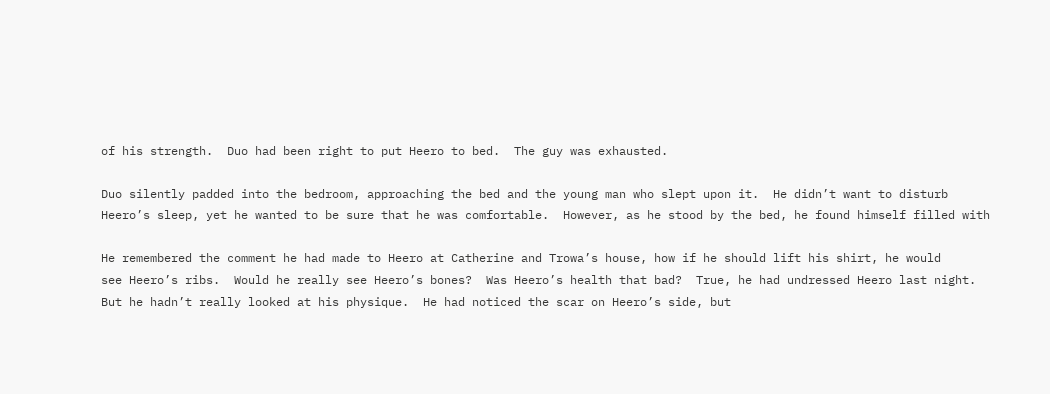of his strength.  Duo had been right to put Heero to bed.  The guy was exhausted.

Duo silently padded into the bedroom, approaching the bed and the young man who slept upon it.  He didn’t want to disturb
Heero’s sleep, yet he wanted to be sure that he was comfortable.  However, as he stood by the bed, he found himself filled with

He remembered the comment he had made to Heero at Catherine and Trowa’s house, how if he should lift his shirt, he would
see Heero’s ribs.  Would he really see Heero’s bones?  Was Heero’s health that bad?  True, he had undressed Heero last night.
But he hadn’t really looked at his physique.  He had noticed the scar on Heero’s side, but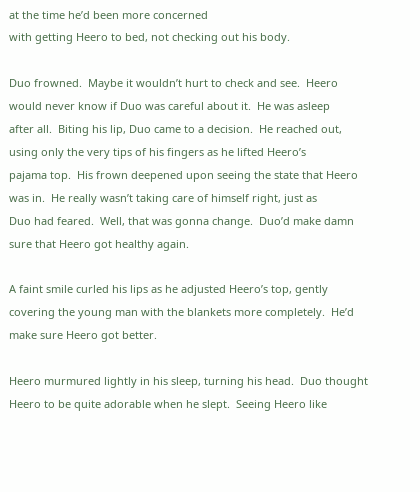at the time he’d been more concerned
with getting Heero to bed, not checking out his body.

Duo frowned.  Maybe it wouldn’t hurt to check and see.  Heero would never know if Duo was careful about it.  He was asleep
after all.  Biting his lip, Duo came to a decision.  He reached out, using only the very tips of his fingers as he lifted Heero’s
pajama top.  His frown deepened upon seeing the state that Heero was in.  He really wasn’t taking care of himself right, just as
Duo had feared.  Well, that was gonna change.  Duo’d make damn sure that Heero got healthy again.

A faint smile curled his lips as he adjusted Heero’s top, gently covering the young man with the blankets more completely.  He’d
make sure Heero got better.

Heero murmured lightly in his sleep, turning his head.  Duo thought Heero to be quite adorable when he slept.  Seeing Heero like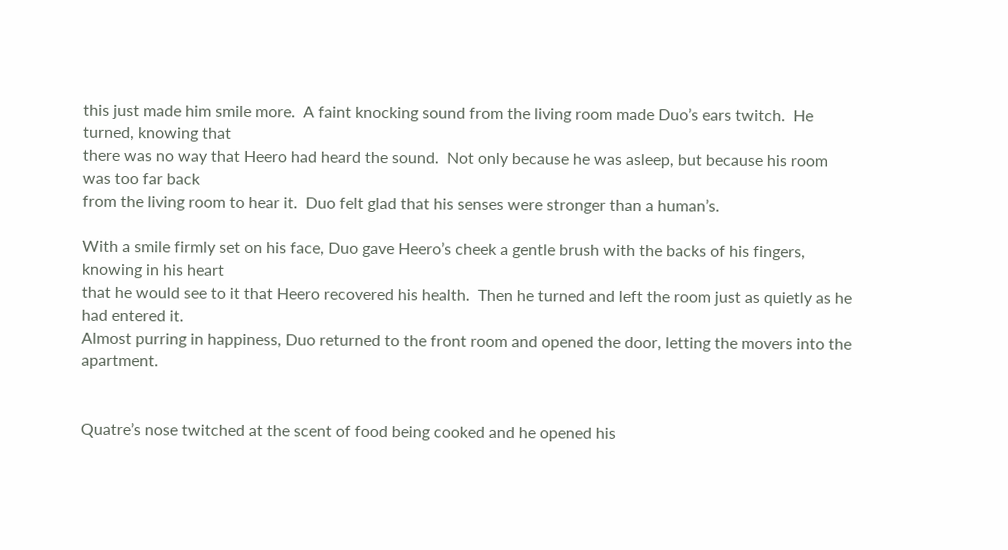this just made him smile more.  A faint knocking sound from the living room made Duo’s ears twitch.  He turned, knowing that
there was no way that Heero had heard the sound.  Not only because he was asleep, but because his room was too far back
from the living room to hear it.  Duo felt glad that his senses were stronger than a human’s.

With a smile firmly set on his face, Duo gave Heero’s cheek a gentle brush with the backs of his fingers, knowing in his heart
that he would see to it that Heero recovered his health.  Then he turned and left the room just as quietly as he had entered it.
Almost purring in happiness, Duo returned to the front room and opened the door, letting the movers into the apartment.


Quatre’s nose twitched at the scent of food being cooked and he opened his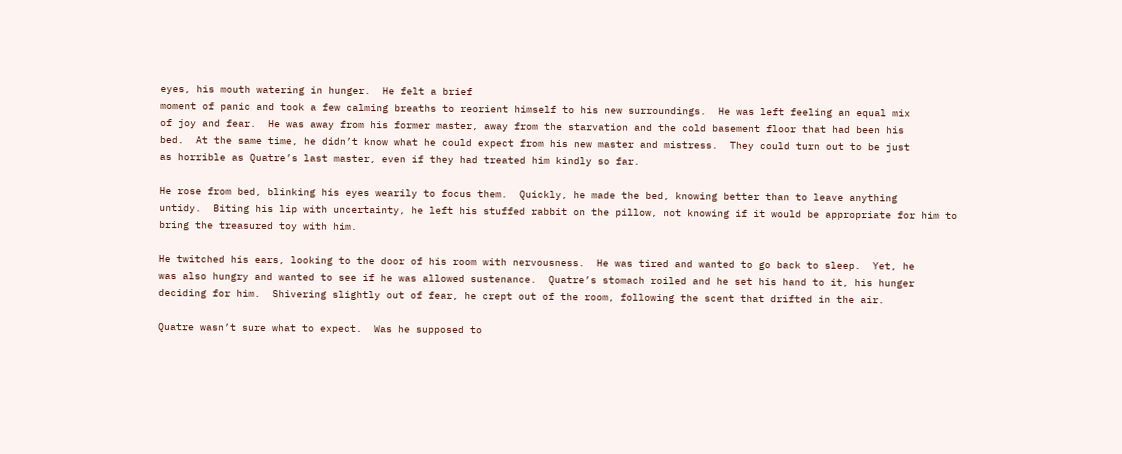eyes, his mouth watering in hunger.  He felt a brief
moment of panic and took a few calming breaths to reorient himself to his new surroundings.  He was left feeling an equal mix
of joy and fear.  He was away from his former master, away from the starvation and the cold basement floor that had been his
bed.  At the same time, he didn’t know what he could expect from his new master and mistress.  They could turn out to be just
as horrible as Quatre’s last master, even if they had treated him kindly so far.

He rose from bed, blinking his eyes wearily to focus them.  Quickly, he made the bed, knowing better than to leave anything
untidy.  Biting his lip with uncertainty, he left his stuffed rabbit on the pillow, not knowing if it would be appropriate for him to
bring the treasured toy with him.

He twitched his ears, looking to the door of his room with nervousness.  He was tired and wanted to go back to sleep.  Yet, he
was also hungry and wanted to see if he was allowed sustenance.  Quatre’s stomach roiled and he set his hand to it, his hunger
deciding for him.  Shivering slightly out of fear, he crept out of the room, following the scent that drifted in the air.

Quatre wasn’t sure what to expect.  Was he supposed to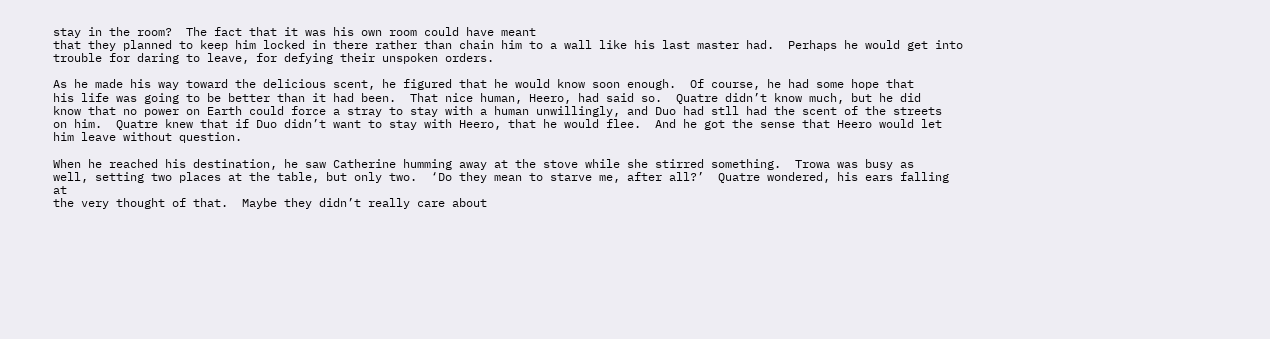stay in the room?  The fact that it was his own room could have meant
that they planned to keep him locked in there rather than chain him to a wall like his last master had.  Perhaps he would get into
trouble for daring to leave, for defying their unspoken orders.

As he made his way toward the delicious scent, he figured that he would know soon enough.  Of course, he had some hope that
his life was going to be better than it had been.  That nice human, Heero, had said so.  Quatre didn’t know much, but he did
know that no power on Earth could force a stray to stay with a human unwillingly, and Duo had stll had the scent of the streets
on him.  Quatre knew that if Duo didn’t want to stay with Heero, that he would flee.  And he got the sense that Heero would let
him leave without question.

When he reached his destination, he saw Catherine humming away at the stove while she stirred something.  Trowa was busy as
well, setting two places at the table, but only two.  ‘Do they mean to starve me, after all?’  Quatre wondered, his ears falling at
the very thought of that.  Maybe they didn’t really care about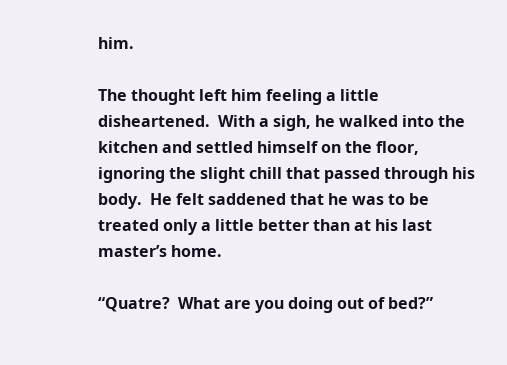him.

The thought left him feeling a little disheartened.  With a sigh, he walked into the kitchen and settled himself on the floor,
ignoring the slight chill that passed through his body.  He felt saddened that he was to be treated only a little better than at his last
master’s home.

“Quatre?  What are you doing out of bed?”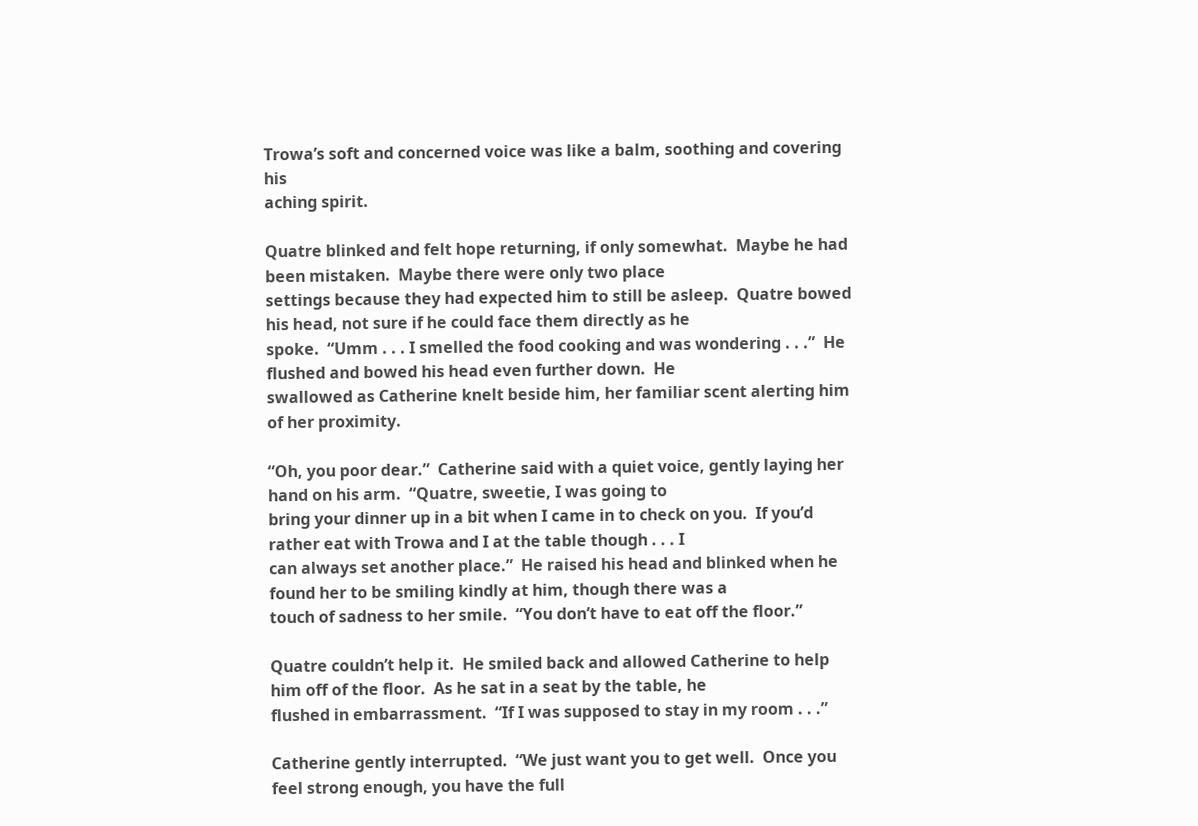Trowa’s soft and concerned voice was like a balm, soothing and covering his
aching spirit.

Quatre blinked and felt hope returning, if only somewhat.  Maybe he had been mistaken.  Maybe there were only two place
settings because they had expected him to still be asleep.  Quatre bowed his head, not sure if he could face them directly as he
spoke.  “Umm . . . I smelled the food cooking and was wondering . . .”  He flushed and bowed his head even further down.  He
swallowed as Catherine knelt beside him, her familiar scent alerting him of her proximity.

“Oh, you poor dear.”  Catherine said with a quiet voice, gently laying her hand on his arm.  “Quatre, sweetie, I was going to
bring your dinner up in a bit when I came in to check on you.  If you’d rather eat with Trowa and I at the table though . . . I
can always set another place.”  He raised his head and blinked when he found her to be smiling kindly at him, though there was a
touch of sadness to her smile.  “You don’t have to eat off the floor.”

Quatre couldn’t help it.  He smiled back and allowed Catherine to help him off of the floor.  As he sat in a seat by the table, he
flushed in embarrassment.  “If I was supposed to stay in my room . . .”

Catherine gently interrupted.  “We just want you to get well.  Once you feel strong enough, you have the full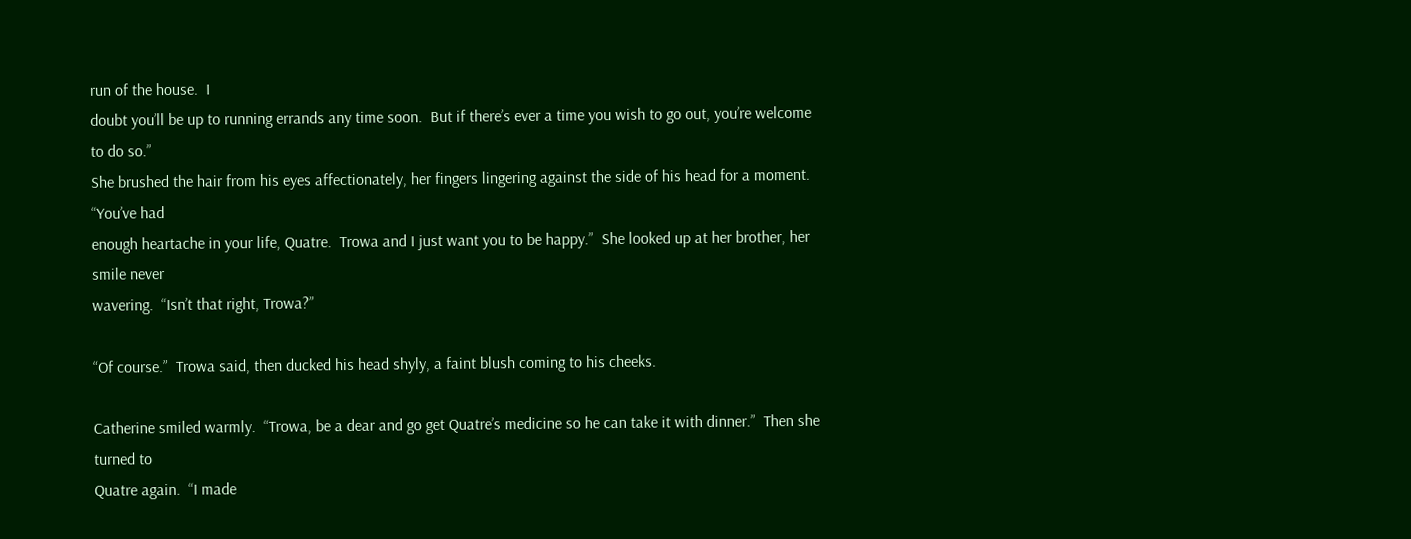run of the house.  I
doubt you’ll be up to running errands any time soon.  But if there’s ever a time you wish to go out, you’re welcome to do so.”
She brushed the hair from his eyes affectionately, her fingers lingering against the side of his head for a moment.  “You’ve had
enough heartache in your life, Quatre.  Trowa and I just want you to be happy.”  She looked up at her brother, her smile never
wavering.  “Isn’t that right, Trowa?”

“Of course.”  Trowa said, then ducked his head shyly, a faint blush coming to his cheeks.

Catherine smiled warmly.  “Trowa, be a dear and go get Quatre’s medicine so he can take it with dinner.”  Then she turned to
Quatre again.  “I made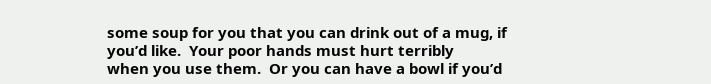some soup for you that you can drink out of a mug, if you’d like.  Your poor hands must hurt terribly
when you use them.  Or you can have a bowl if you’d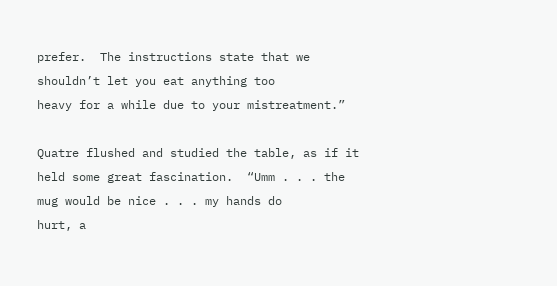prefer.  The instructions state that we shouldn’t let you eat anything too
heavy for a while due to your mistreatment.”

Quatre flushed and studied the table, as if it held some great fascination.  “Umm . . . the mug would be nice . . . my hands do
hurt, a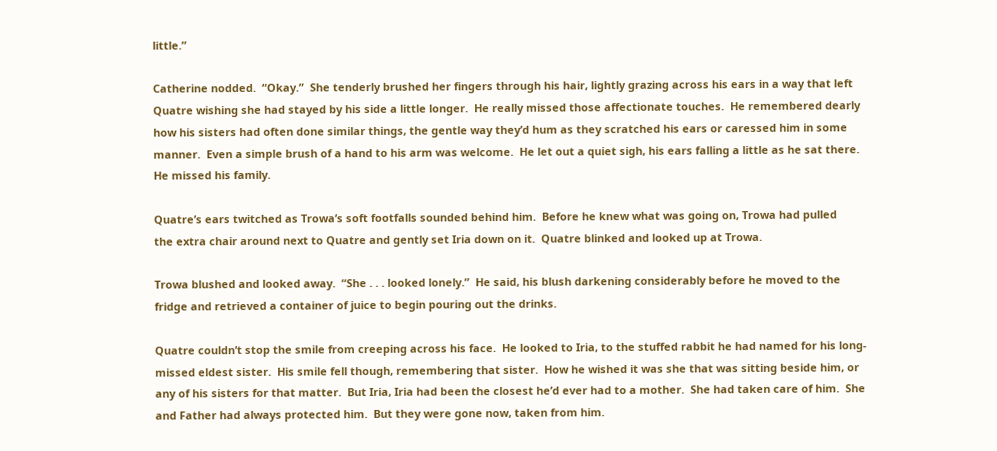little.”

Catherine nodded.  “Okay.”  She tenderly brushed her fingers through his hair, lightly grazing across his ears in a way that left
Quatre wishing she had stayed by his side a little longer.  He really missed those affectionate touches.  He remembered dearly
how his sisters had often done similar things, the gentle way they’d hum as they scratched his ears or caressed him in some
manner.  Even a simple brush of a hand to his arm was welcome.  He let out a quiet sigh, his ears falling a little as he sat there.
He missed his family.

Quatre’s ears twitched as Trowa’s soft footfalls sounded behind him.  Before he knew what was going on, Trowa had pulled
the extra chair around next to Quatre and gently set Iria down on it.  Quatre blinked and looked up at Trowa.

Trowa blushed and looked away.  “She . . . looked lonely.”  He said, his blush darkening considerably before he moved to the
fridge and retrieved a container of juice to begin pouring out the drinks.

Quatre couldn’t stop the smile from creeping across his face.  He looked to Iria, to the stuffed rabbit he had named for his long-
missed eldest sister.  His smile fell though, remembering that sister.  How he wished it was she that was sitting beside him, or
any of his sisters for that matter.  But Iria, Iria had been the closest he’d ever had to a mother.  She had taken care of him.  She
and Father had always protected him.  But they were gone now, taken from him.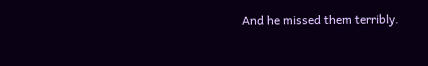And he missed them terribly.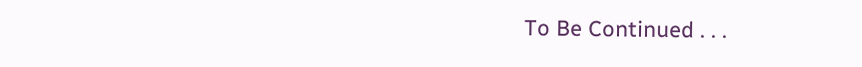To Be Continued . . .